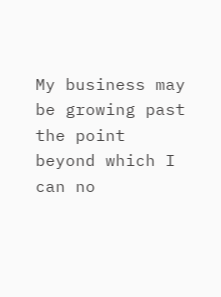My business may be growing past the point beyond which I can no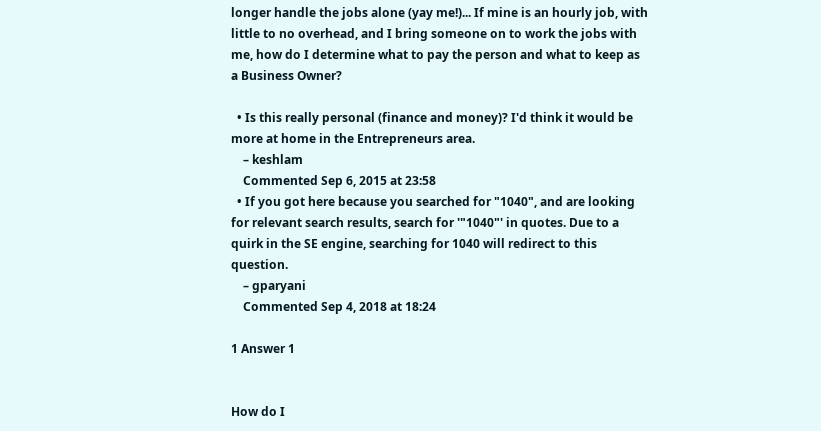longer handle the jobs alone (yay me!)... If mine is an hourly job, with little to no overhead, and I bring someone on to work the jobs with me, how do I determine what to pay the person and what to keep as a Business Owner?

  • Is this really personal (finance and money)? I'd think it would be more at home in the Entrepreneurs area.
    – keshlam
    Commented Sep 6, 2015 at 23:58
  • If you got here because you searched for "1040", and are looking for relevant search results, search for '"1040"' in quotes. Due to a quirk in the SE engine, searching for 1040 will redirect to this question.
    – gparyani
    Commented Sep 4, 2018 at 18:24

1 Answer 1


How do I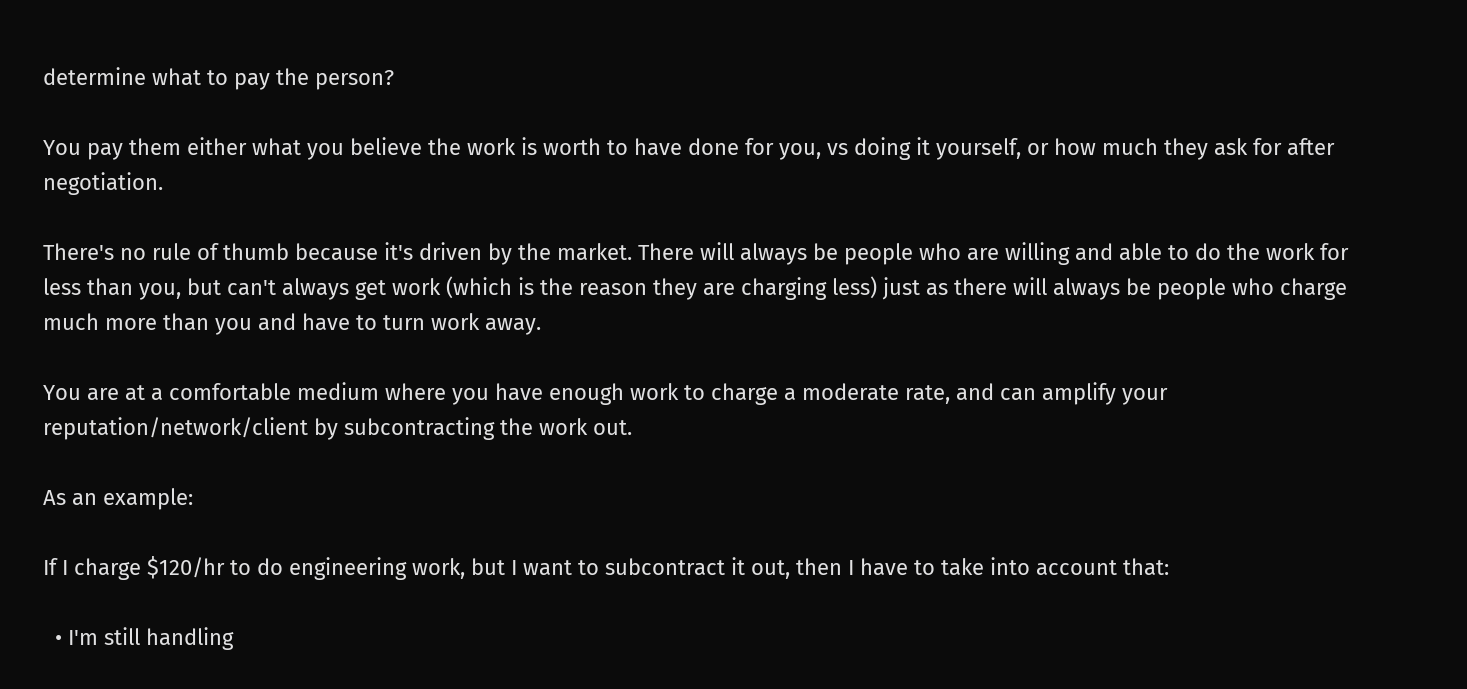determine what to pay the person?

You pay them either what you believe the work is worth to have done for you, vs doing it yourself, or how much they ask for after negotiation.

There's no rule of thumb because it's driven by the market. There will always be people who are willing and able to do the work for less than you, but can't always get work (which is the reason they are charging less) just as there will always be people who charge much more than you and have to turn work away.

You are at a comfortable medium where you have enough work to charge a moderate rate, and can amplify your reputation/network/client by subcontracting the work out.

As an example:

If I charge $120/hr to do engineering work, but I want to subcontract it out, then I have to take into account that:

  • I'm still handling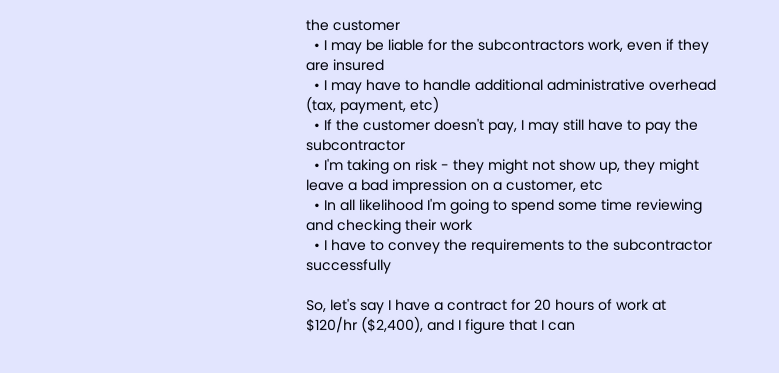the customer
  • I may be liable for the subcontractors work, even if they are insured
  • I may have to handle additional administrative overhead (tax, payment, etc)
  • If the customer doesn't pay, I may still have to pay the subcontractor
  • I'm taking on risk - they might not show up, they might leave a bad impression on a customer, etc
  • In all likelihood I'm going to spend some time reviewing and checking their work
  • I have to convey the requirements to the subcontractor successfully

So, let's say I have a contract for 20 hours of work at $120/hr ($2,400), and I figure that I can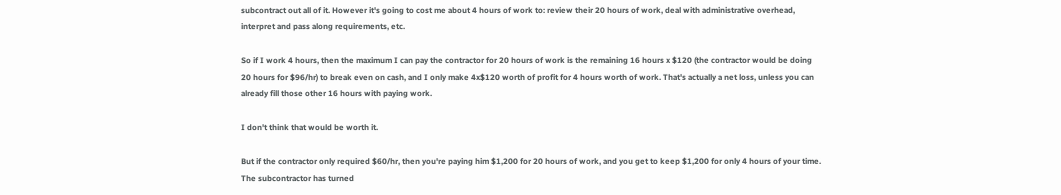subcontract out all of it. However it's going to cost me about 4 hours of work to: review their 20 hours of work, deal with administrative overhead, interpret and pass along requirements, etc.

So if I work 4 hours, then the maximum I can pay the contractor for 20 hours of work is the remaining 16 hours x $120 (the contractor would be doing 20 hours for $96/hr) to break even on cash, and I only make 4x$120 worth of profit for 4 hours worth of work. That's actually a net loss, unless you can already fill those other 16 hours with paying work.

I don't think that would be worth it.

But if the contractor only required $60/hr, then you're paying him $1,200 for 20 hours of work, and you get to keep $1,200 for only 4 hours of your time. The subcontractor has turned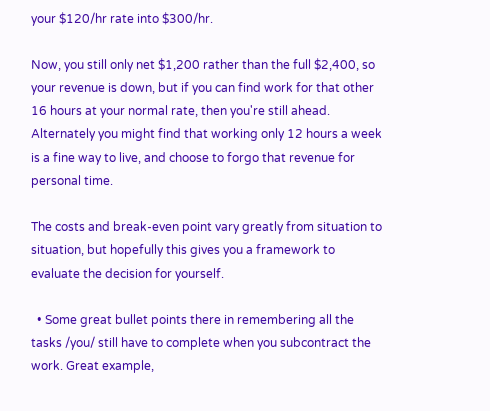your $120/hr rate into $300/hr.

Now, you still only net $1,200 rather than the full $2,400, so your revenue is down, but if you can find work for that other 16 hours at your normal rate, then you're still ahead. Alternately you might find that working only 12 hours a week is a fine way to live, and choose to forgo that revenue for personal time.

The costs and break-even point vary greatly from situation to situation, but hopefully this gives you a framework to evaluate the decision for yourself.

  • Some great bullet points there in remembering all the tasks /you/ still have to complete when you subcontract the work. Great example,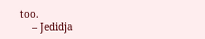too.
    – Jedidja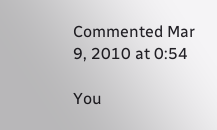Commented Mar 9, 2010 at 0:54

You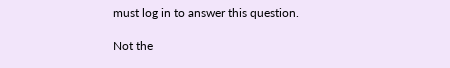must log in to answer this question.

Not the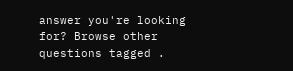answer you're looking for? Browse other questions tagged .